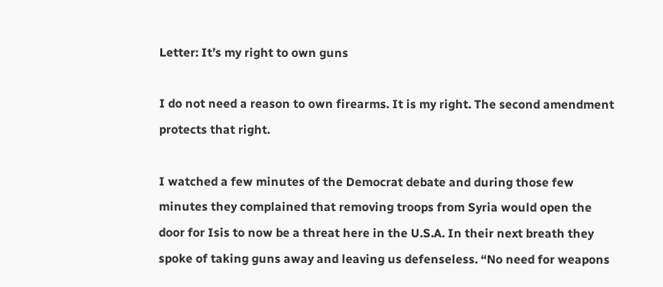Letter: It’s my right to own guns

I do not need a reason to own firearms. It is my right. The second amendment protects that right.

I watched a few minutes of the Democrat debate and during those few minutes they complained that removing troops from Syria would open the door for Isis to now be a threat here in the U.S.A. In their next breath they spoke of taking guns away and leaving us defenseless. “No need for weapons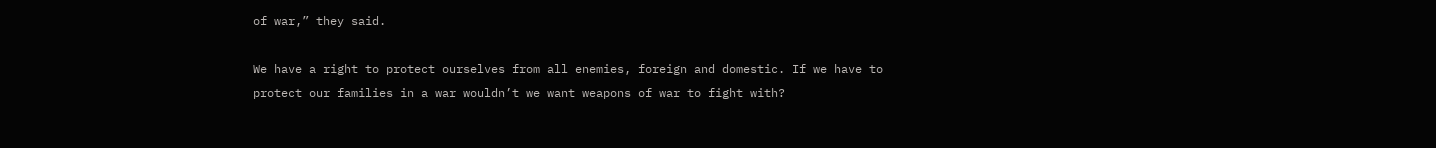of war,” they said.

We have a right to protect ourselves from all enemies, foreign and domestic. If we have to protect our families in a war wouldn’t we want weapons of war to fight with?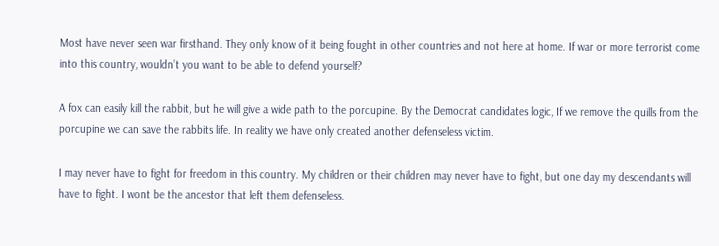Most have never seen war firsthand. They only know of it being fought in other countries and not here at home. If war or more terrorist come into this country, wouldn’t you want to be able to defend yourself?

A fox can easily kill the rabbit, but he will give a wide path to the porcupine. By the Democrat candidates logic, If we remove the quills from the porcupine we can save the rabbits life. In reality we have only created another defenseless victim.

I may never have to fight for freedom in this country. My children or their children may never have to fight, but one day my descendants will have to fight. I wont be the ancestor that left them defenseless.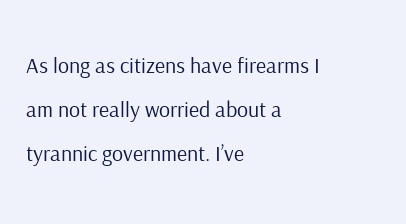As long as citizens have firearms I am not really worried about a tyrannic government. I’ve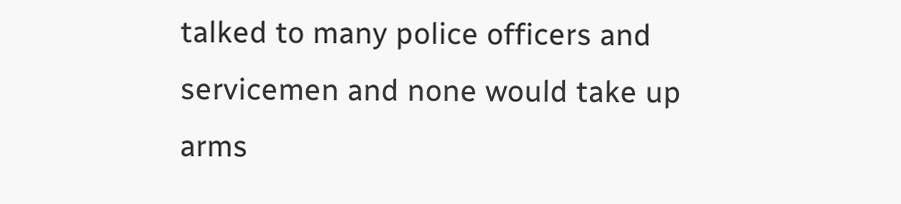talked to many police officers and servicemen and none would take up arms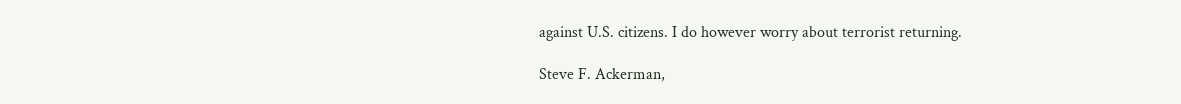against U.S. citizens. I do however worry about terrorist returning.

Steve F. Ackerman,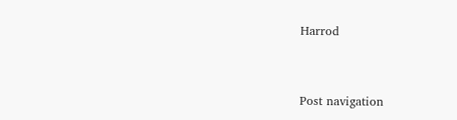Harrod


Post navigation